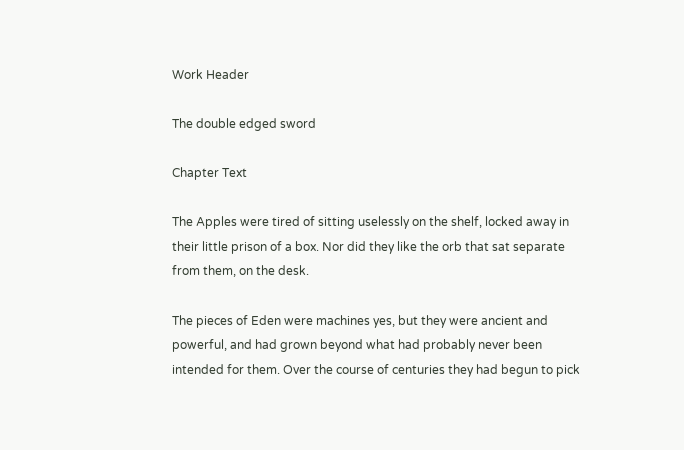Work Header

The double edged sword

Chapter Text

The Apples were tired of sitting uselessly on the shelf, locked away in their little prison of a box. Nor did they like the orb that sat separate from them, on the desk.

The pieces of Eden were machines yes, but they were ancient and powerful, and had grown beyond what had probably never been intended for them. Over the course of centuries they had begun to pick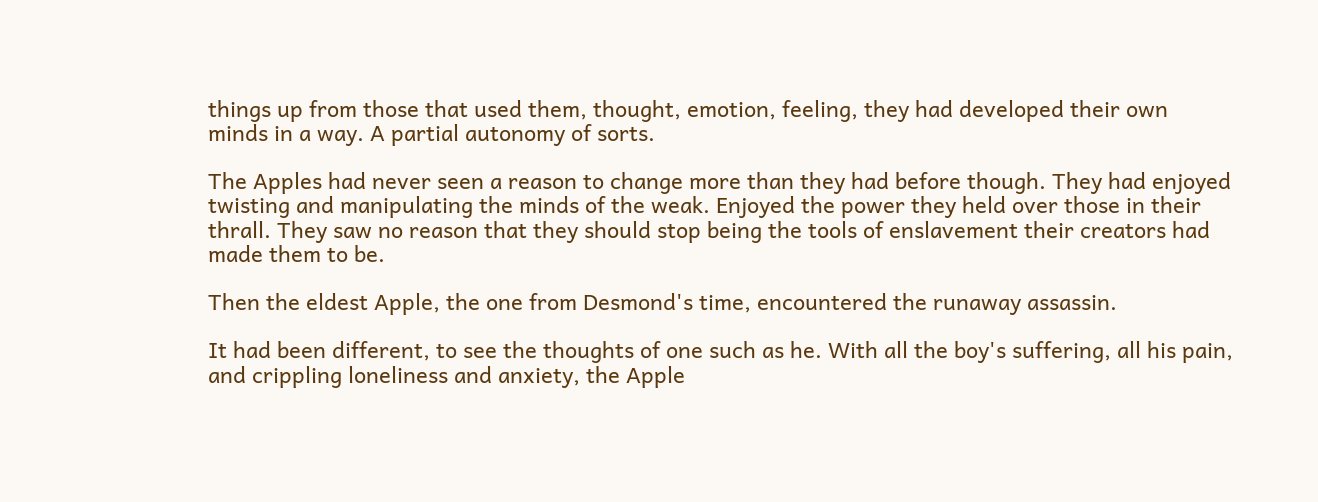things up from those that used them, thought, emotion, feeling, they had developed their own minds in a way. A partial autonomy of sorts.

The Apples had never seen a reason to change more than they had before though. They had enjoyed twisting and manipulating the minds of the weak. Enjoyed the power they held over those in their thrall. They saw no reason that they should stop being the tools of enslavement their creators had made them to be.

Then the eldest Apple, the one from Desmond's time, encountered the runaway assassin.

It had been different, to see the thoughts of one such as he. With all the boy's suffering, all his pain, and crippling loneliness and anxiety, the Apple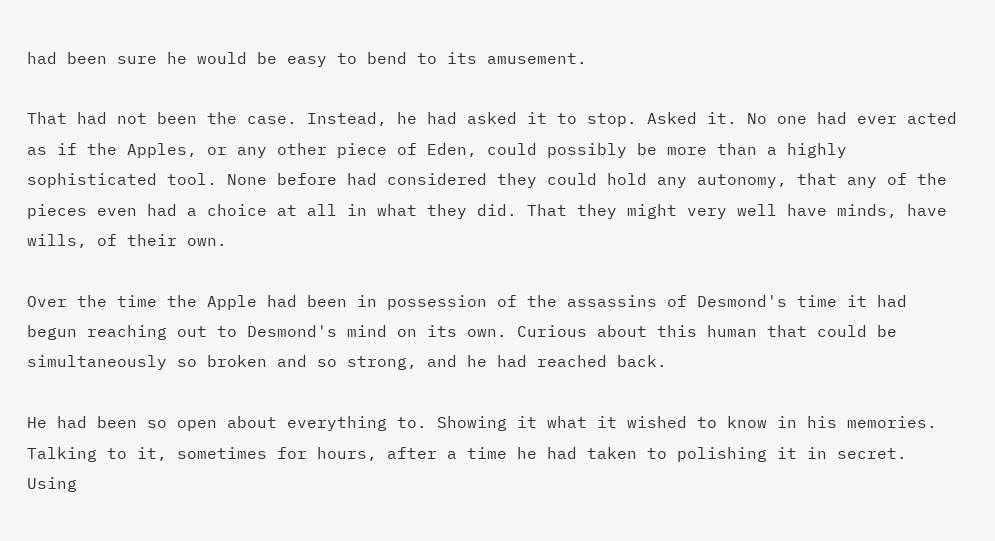had been sure he would be easy to bend to its amusement.

That had not been the case. Instead, he had asked it to stop. Asked it. No one had ever acted as if the Apples, or any other piece of Eden, could possibly be more than a highly sophisticated tool. None before had considered they could hold any autonomy, that any of the pieces even had a choice at all in what they did. That they might very well have minds, have wills, of their own.

Over the time the Apple had been in possession of the assassins of Desmond's time it had begun reaching out to Desmond's mind on its own. Curious about this human that could be simultaneously so broken and so strong, and he had reached back.

He had been so open about everything to. Showing it what it wished to know in his memories. Talking to it, sometimes for hours, after a time he had taken to polishing it in secret. Using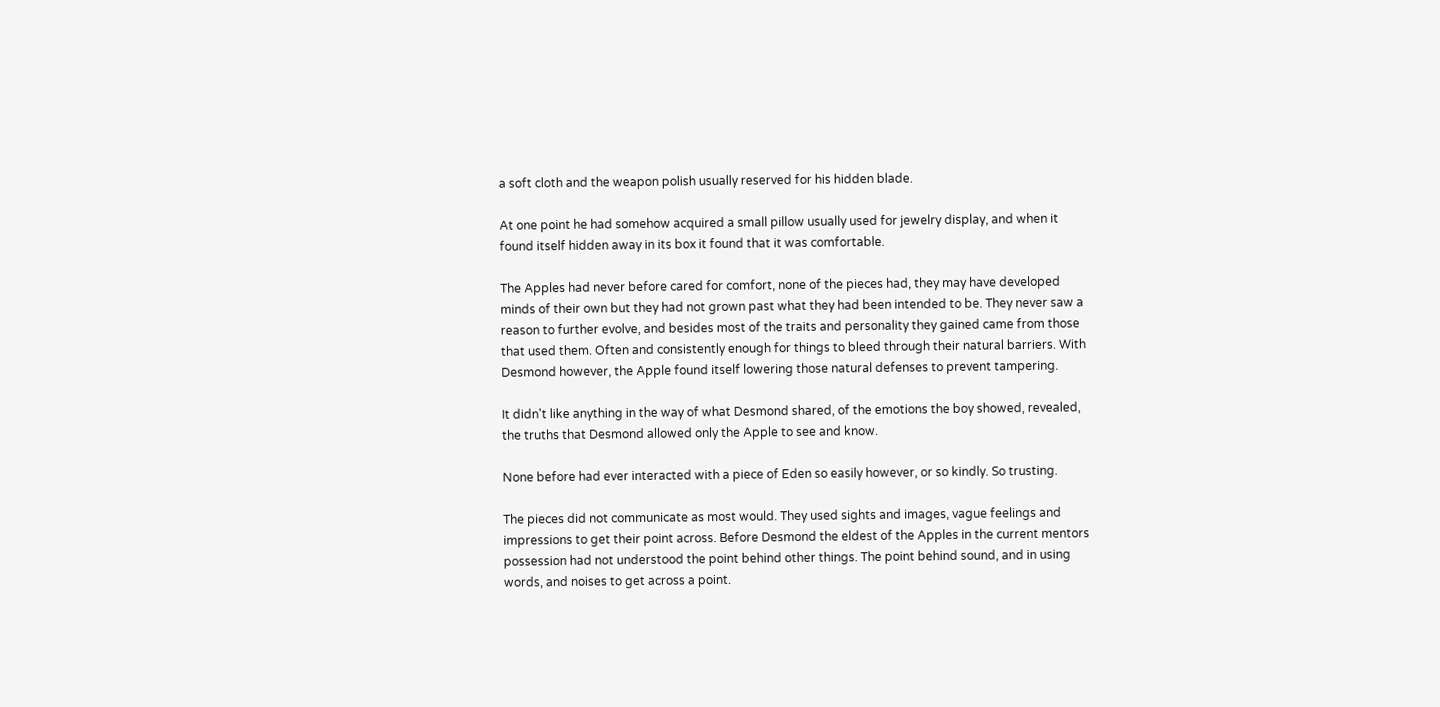a soft cloth and the weapon polish usually reserved for his hidden blade.

At one point he had somehow acquired a small pillow usually used for jewelry display, and when it found itself hidden away in its box it found that it was comfortable.

The Apples had never before cared for comfort, none of the pieces had, they may have developed minds of their own but they had not grown past what they had been intended to be. They never saw a reason to further evolve, and besides most of the traits and personality they gained came from those that used them. Often and consistently enough for things to bleed through their natural barriers. With Desmond however, the Apple found itself lowering those natural defenses to prevent tampering.

It didn't like anything in the way of what Desmond shared, of the emotions the boy showed, revealed, the truths that Desmond allowed only the Apple to see and know.

None before had ever interacted with a piece of Eden so easily however, or so kindly. So trusting.

The pieces did not communicate as most would. They used sights and images, vague feelings and impressions to get their point across. Before Desmond the eldest of the Apples in the current mentors possession had not understood the point behind other things. The point behind sound, and in using words, and noises to get across a point.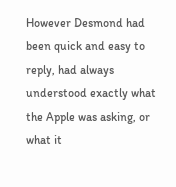However Desmond had been quick and easy to reply, had always understood exactly what the Apple was asking, or what it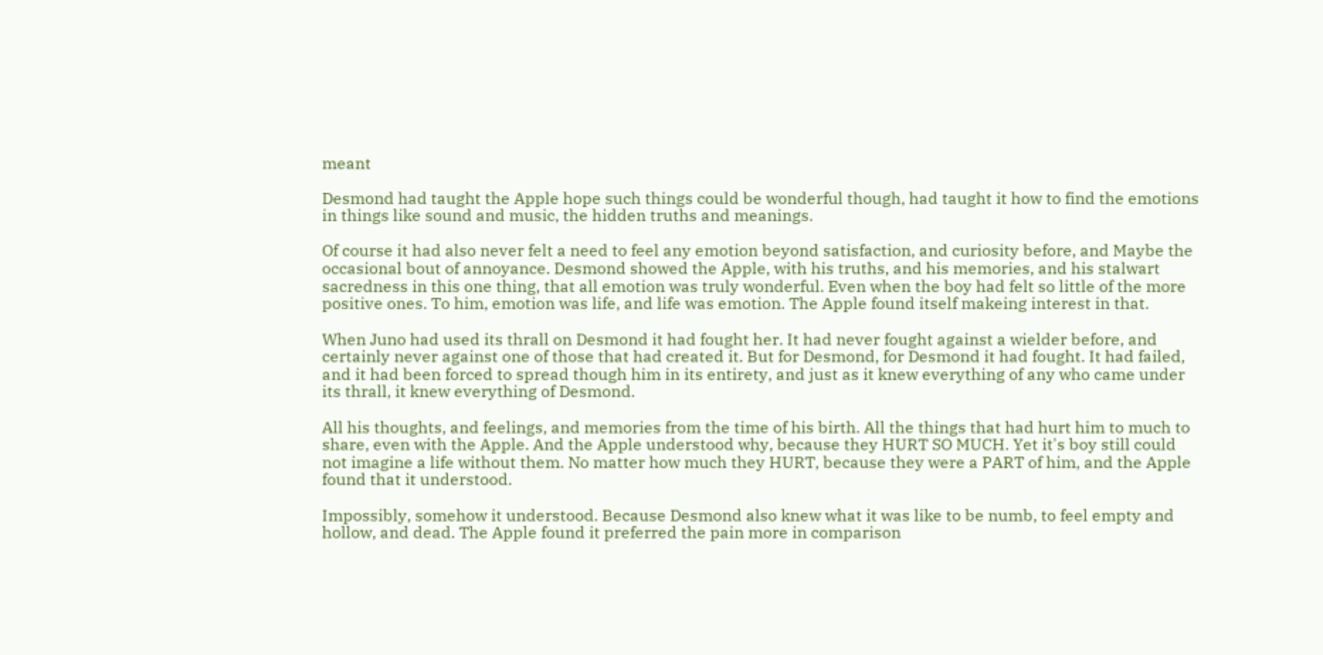meant

Desmond had taught the Apple hope such things could be wonderful though, had taught it how to find the emotions in things like sound and music, the hidden truths and meanings.

Of course it had also never felt a need to feel any emotion beyond satisfaction, and curiosity before, and Maybe the occasional bout of annoyance. Desmond showed the Apple, with his truths, and his memories, and his stalwart sacredness in this one thing, that all emotion was truly wonderful. Even when the boy had felt so little of the more positive ones. To him, emotion was life, and life was emotion. The Apple found itself makeing interest in that.

When Juno had used its thrall on Desmond it had fought her. It had never fought against a wielder before, and certainly never against one of those that had created it. But for Desmond, for Desmond it had fought. It had failed, and it had been forced to spread though him in its entirety, and just as it knew everything of any who came under its thrall, it knew everything of Desmond.

All his thoughts, and feelings, and memories from the time of his birth. All the things that had hurt him to much to share, even with the Apple. And the Apple understood why, because they HURT SO MUCH. Yet it's boy still could not imagine a life without them. No matter how much they HURT, because they were a PART of him, and the Apple found that it understood.

Impossibly, somehow it understood. Because Desmond also knew what it was like to be numb, to feel empty and hollow, and dead. The Apple found it preferred the pain more in comparison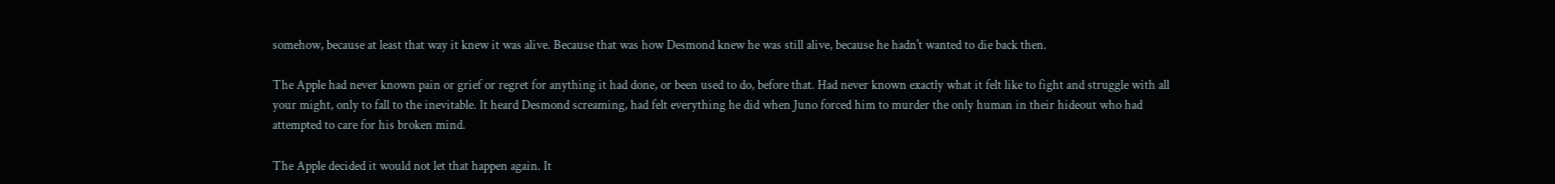somehow, because at least that way it knew it was alive. Because that was how Desmond knew he was still alive, because he hadn't wanted to die back then.

The Apple had never known pain or grief or regret for anything it had done, or been used to do, before that. Had never known exactly what it felt like to fight and struggle with all your might, only to fall to the inevitable. It heard Desmond screaming, had felt everything he did when Juno forced him to murder the only human in their hideout who had attempted to care for his broken mind.

The Apple decided it would not let that happen again. It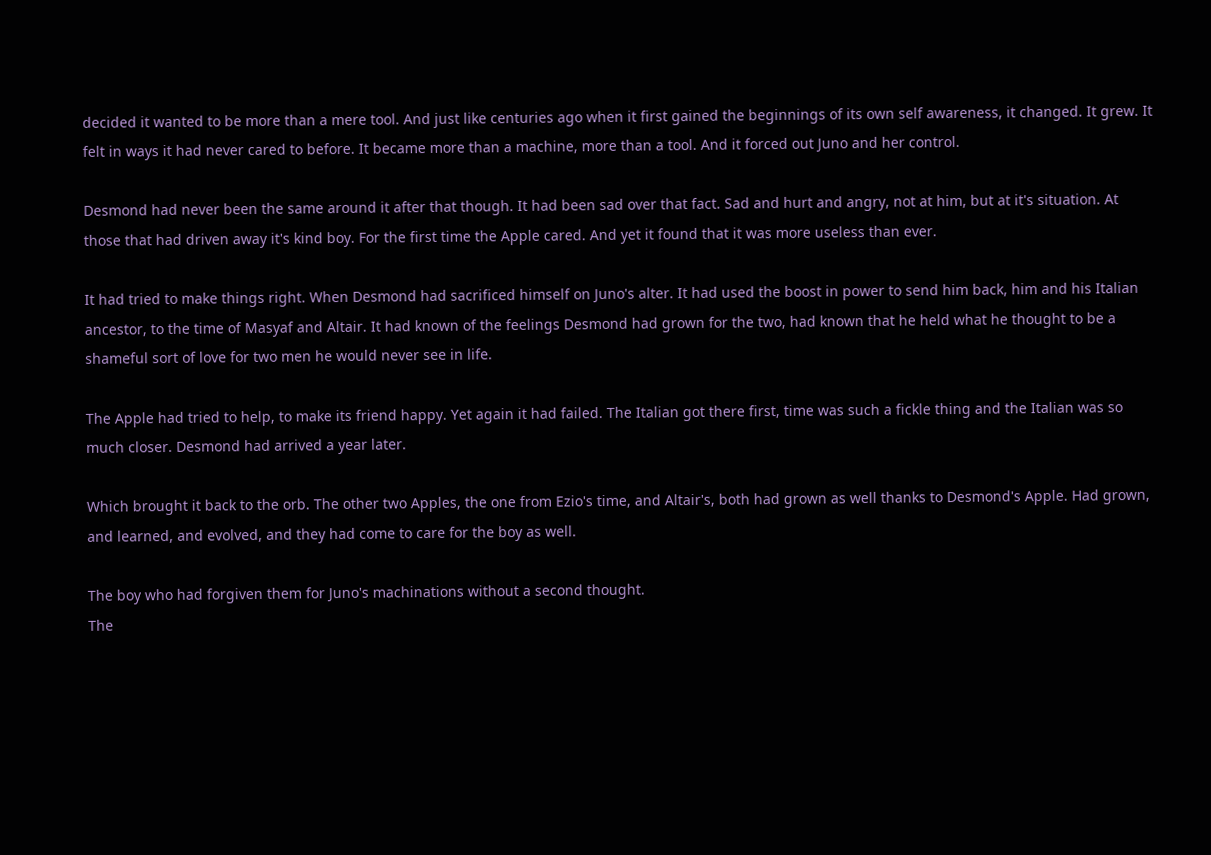decided it wanted to be more than a mere tool. And just like centuries ago when it first gained the beginnings of its own self awareness, it changed. It grew. It felt in ways it had never cared to before. It became more than a machine, more than a tool. And it forced out Juno and her control.

Desmond had never been the same around it after that though. It had been sad over that fact. Sad and hurt and angry, not at him, but at it's situation. At those that had driven away it's kind boy. For the first time the Apple cared. And yet it found that it was more useless than ever.

It had tried to make things right. When Desmond had sacrificed himself on Juno's alter. It had used the boost in power to send him back, him and his Italian ancestor, to the time of Masyaf and Altair. It had known of the feelings Desmond had grown for the two, had known that he held what he thought to be a shameful sort of love for two men he would never see in life.

The Apple had tried to help, to make its friend happy. Yet again it had failed. The Italian got there first, time was such a fickle thing and the Italian was so much closer. Desmond had arrived a year later.

Which brought it back to the orb. The other two Apples, the one from Ezio's time, and Altair's, both had grown as well thanks to Desmond's Apple. Had grown, and learned, and evolved, and they had come to care for the boy as well.

The boy who had forgiven them for Juno's machinations without a second thought.
The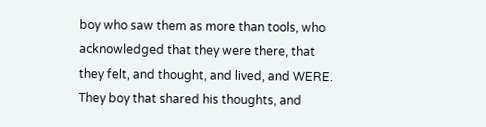boy who saw them as more than tools, who acknowledged that they were there, that they felt, and thought, and lived, and WERE. They boy that shared his thoughts, and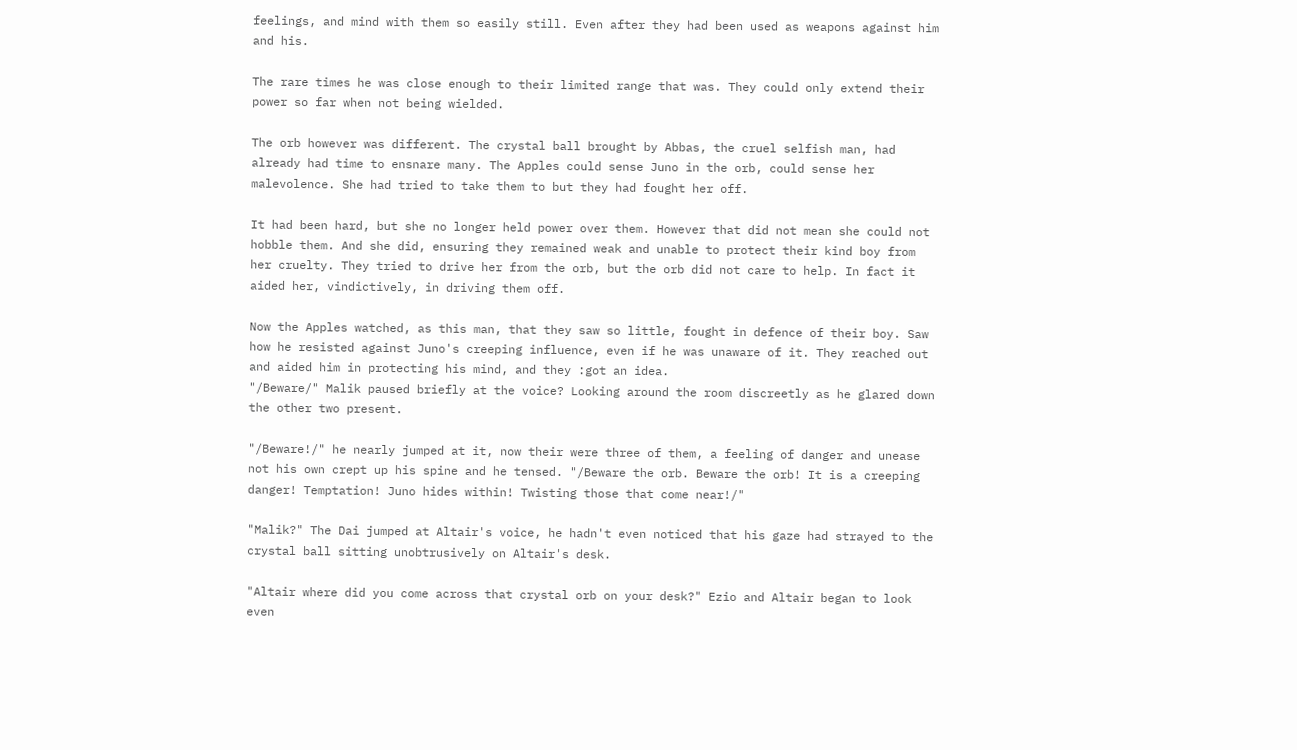feelings, and mind with them so easily still. Even after they had been used as weapons against him and his.

The rare times he was close enough to their limited range that was. They could only extend their power so far when not being wielded.

The orb however was different. The crystal ball brought by Abbas, the cruel selfish man, had already had time to ensnare many. The Apples could sense Juno in the orb, could sense her malevolence. She had tried to take them to but they had fought her off.

It had been hard, but she no longer held power over them. However that did not mean she could not hobble them. And she did, ensuring they remained weak and unable to protect their kind boy from her cruelty. They tried to drive her from the orb, but the orb did not care to help. In fact it aided her, vindictively, in driving them off.

Now the Apples watched, as this man, that they saw so little, fought in defence of their boy. Saw how he resisted against Juno's creeping influence, even if he was unaware of it. They reached out and aided him in protecting his mind, and they :got an idea.
"/Beware/" Malik paused briefly at the voice? Looking around the room discreetly as he glared down the other two present.

"/Beware!/" he nearly jumped at it, now their were three of them, a feeling of danger and unease not his own crept up his spine and he tensed. "/Beware the orb. Beware the orb! It is a creeping danger! Temptation! Juno hides within! Twisting those that come near!/"

"Malik?" The Dai jumped at Altair's voice, he hadn't even noticed that his gaze had strayed to the crystal ball sitting unobtrusively on Altair's desk.

"Altair where did you come across that crystal orb on your desk?" Ezio and Altair began to look even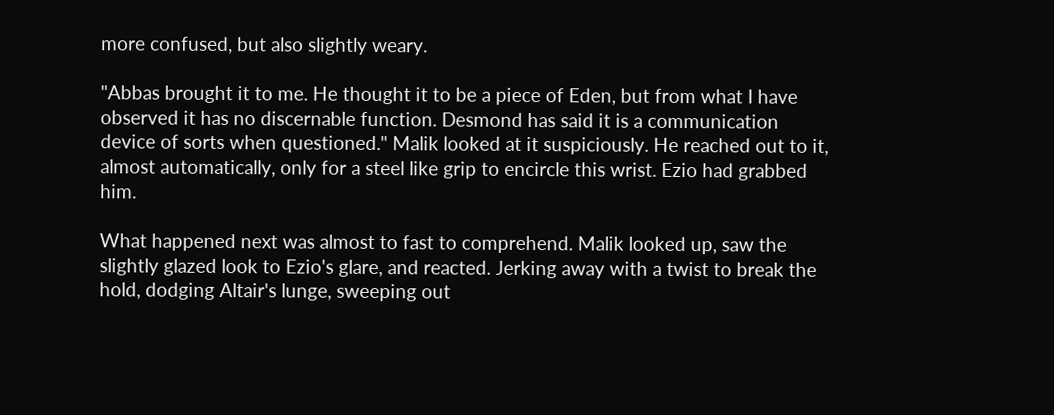more confused, but also slightly weary.

"Abbas brought it to me. He thought it to be a piece of Eden, but from what I have observed it has no discernable function. Desmond has said it is a communication device of sorts when questioned." Malik looked at it suspiciously. He reached out to it, almost automatically, only for a steel like grip to encircle this wrist. Ezio had grabbed him.

What happened next was almost to fast to comprehend. Malik looked up, saw the slightly glazed look to Ezio's glare, and reacted. Jerking away with a twist to break the hold, dodging Altair's lunge, sweeping out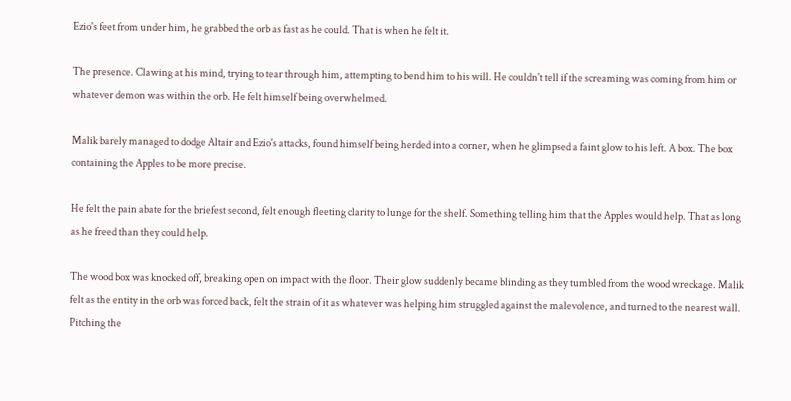Ezio's feet from under him, he grabbed the orb as fast as he could. That is when he felt it.

The presence. Clawing at his mind, trying to tear through him, attempting to bend him to his will. He couldn't tell if the screaming was coming from him or whatever demon was within the orb. He felt himself being overwhelmed.

Malik barely managed to dodge Altair and Ezio's attacks, found himself being herded into a corner, when he glimpsed a faint glow to his left. A box. The box containing the Apples to be more precise.

He felt the pain abate for the briefest second, felt enough fleeting clarity to lunge for the shelf. Something telling him that the Apples would help. That as long as he freed than they could help.

The wood box was knocked off, breaking open on impact with the floor. Their glow suddenly became blinding as they tumbled from the wood wreckage. Malik felt as the entity in the orb was forced back, felt the strain of it as whatever was helping him struggled against the malevolence, and turned to the nearest wall. Pitching the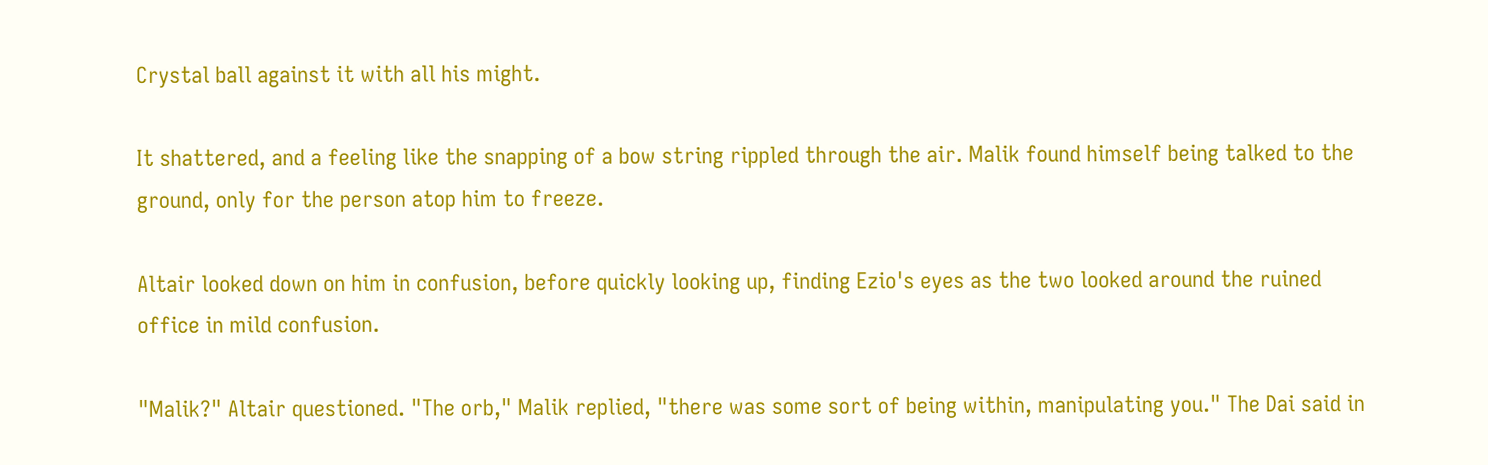Crystal ball against it with all his might.

It shattered, and a feeling like the snapping of a bow string rippled through the air. Malik found himself being talked to the ground, only for the person atop him to freeze.

Altair looked down on him in confusion, before quickly looking up, finding Ezio's eyes as the two looked around the ruined office in mild confusion.

"Malik?" Altair questioned. "The orb," Malik replied, "there was some sort of being within, manipulating you." The Dai said in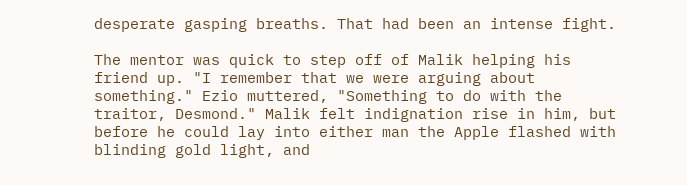desperate gasping breaths. That had been an intense fight.

The mentor was quick to step off of Malik helping his friend up. "I remember that we were arguing about something." Ezio muttered, "Something to do with the traitor, Desmond." Malik felt indignation rise in him, but before he could lay into either man the Apple flashed with blinding gold light, and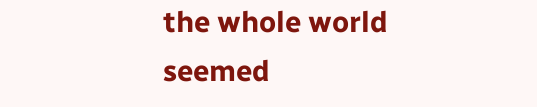the whole world seemed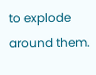to explode around them.